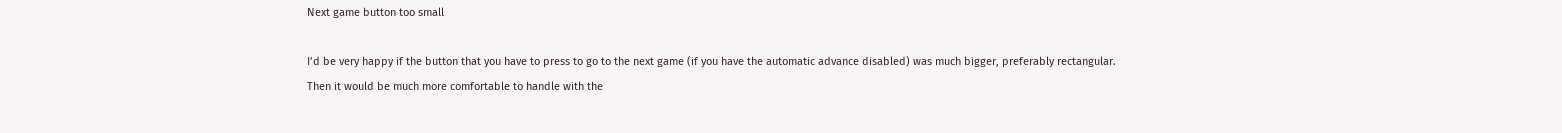Next game button too small

I’d be very happy if the button that you have to press to go to the next game (if you have the automatic advance disabled) was much bigger, preferably rectangular.
Then it would be much more comfortable to handle with the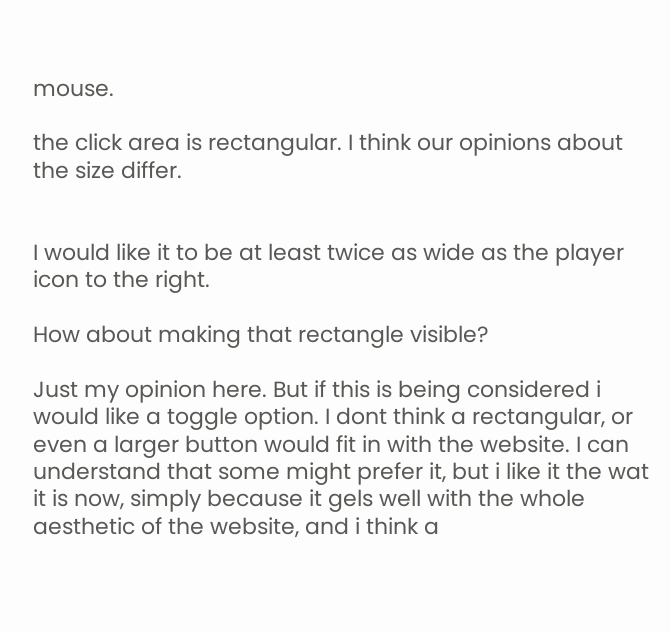mouse.

the click area is rectangular. I think our opinions about the size differ.


I would like it to be at least twice as wide as the player icon to the right.

How about making that rectangle visible?

Just my opinion here. But if this is being considered i would like a toggle option. I dont think a rectangular, or even a larger button would fit in with the website. I can understand that some might prefer it, but i like it the wat it is now, simply because it gels well with the whole aesthetic of the website, and i think a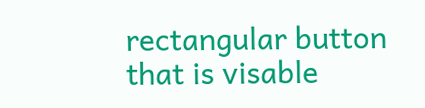rectangular button that is visable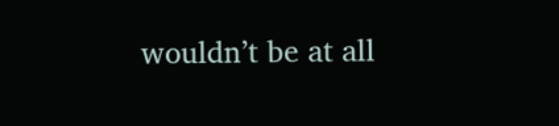wouldn’t be at all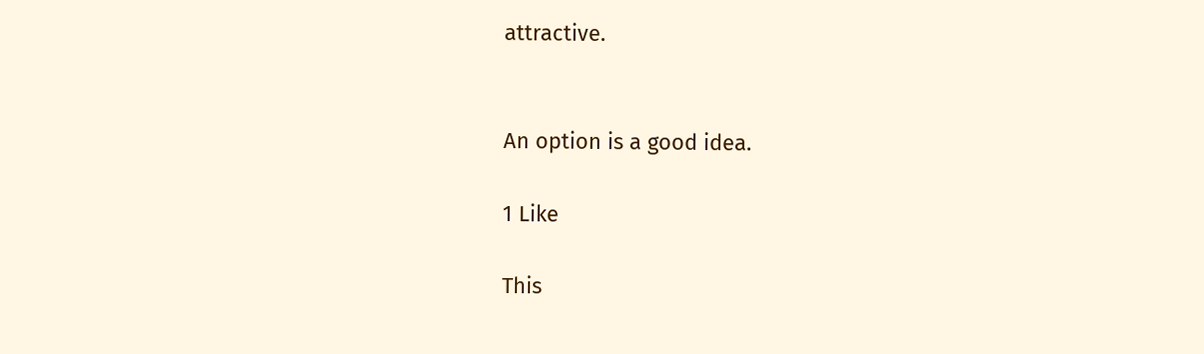attractive.


An option is a good idea.

1 Like

This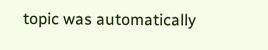topic was automatically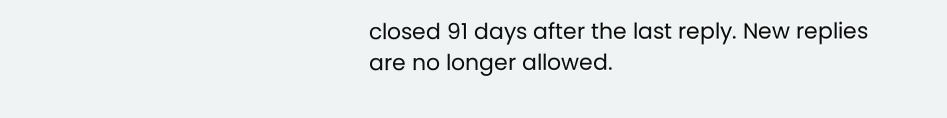closed 91 days after the last reply. New replies are no longer allowed.